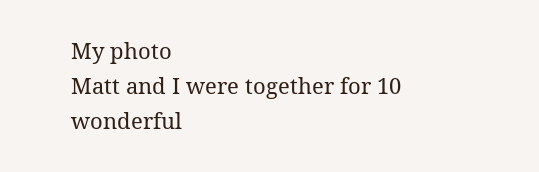My photo
Matt and I were together for 10 wonderful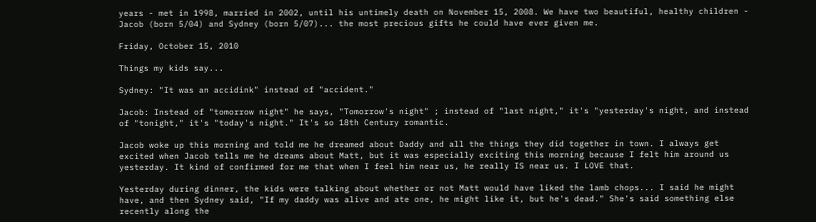years - met in 1998, married in 2002, until his untimely death on November 15, 2008. We have two beautiful, healthy children - Jacob (born 5/04) and Sydney (born 5/07)... the most precious gifts he could have ever given me.

Friday, October 15, 2010

Things my kids say...

Sydney: "It was an accidink" instead of "accident."

Jacob: Instead of "tomorrow night" he says, "Tomorrow's night" ; instead of "last night," it's "yesterday's night, and instead of "tonight," it's "today's night." It's so 18th Century romantic.

Jacob woke up this morning and told me he dreamed about Daddy and all the things they did together in town. I always get excited when Jacob tells me he dreams about Matt, but it was especially exciting this morning because I felt him around us yesterday. It kind of confirmed for me that when I feel him near us, he really IS near us. I LOVE that.

Yesterday during dinner, the kids were talking about whether or not Matt would have liked the lamb chops... I said he might have, and then Sydney said, "If my daddy was alive and ate one, he might like it, but he's dead." She's said something else recently along the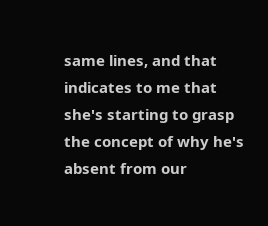same lines, and that indicates to me that she's starting to grasp the concept of why he's absent from our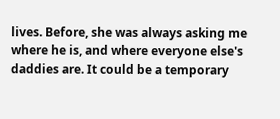lives. Before, she was always asking me where he is, and where everyone else's daddies are. It could be a temporary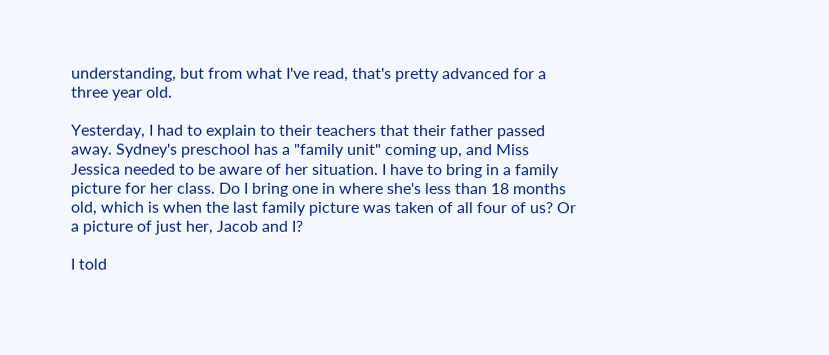understanding, but from what I've read, that's pretty advanced for a three year old.

Yesterday, I had to explain to their teachers that their father passed away. Sydney's preschool has a "family unit" coming up, and Miss Jessica needed to be aware of her situation. I have to bring in a family picture for her class. Do I bring one in where she's less than 18 months old, which is when the last family picture was taken of all four of us? Or a picture of just her, Jacob and I?

I told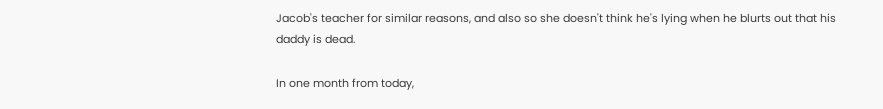Jacob's teacher for similar reasons, and also so she doesn't think he's lying when he blurts out that his daddy is dead.

In one month from today,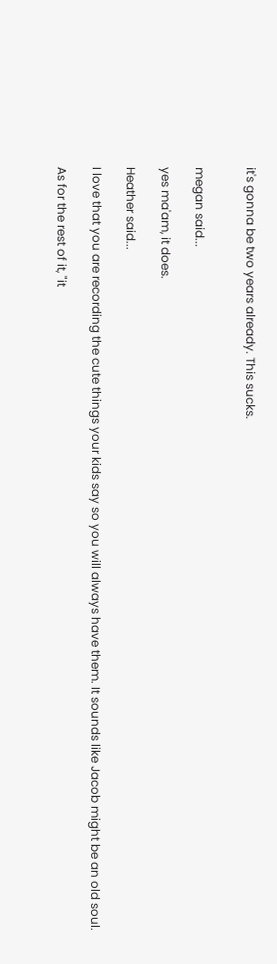it's gonna be two years already. This sucks.


megan said...

yes ma'am, it does.

Heather said...

I love that you are recording the cute things your kids say so you will always have them. It sounds like Jacob might be an old soul.

As for the rest of it, "it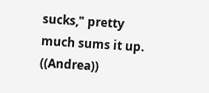sucks," pretty much sums it up. ((Andrea))